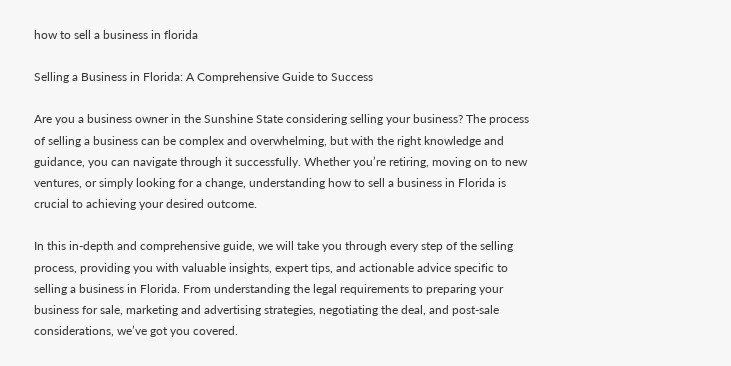how to sell a business in florida

Selling a Business in Florida: A Comprehensive Guide to Success

Are you a business owner in the Sunshine State considering selling your business? The process of selling a business can be complex and overwhelming, but with the right knowledge and guidance, you can navigate through it successfully. Whether you’re retiring, moving on to new ventures, or simply looking for a change, understanding how to sell a business in Florida is crucial to achieving your desired outcome.

In this in-depth and comprehensive guide, we will take you through every step of the selling process, providing you with valuable insights, expert tips, and actionable advice specific to selling a business in Florida. From understanding the legal requirements to preparing your business for sale, marketing and advertising strategies, negotiating the deal, and post-sale considerations, we’ve got you covered.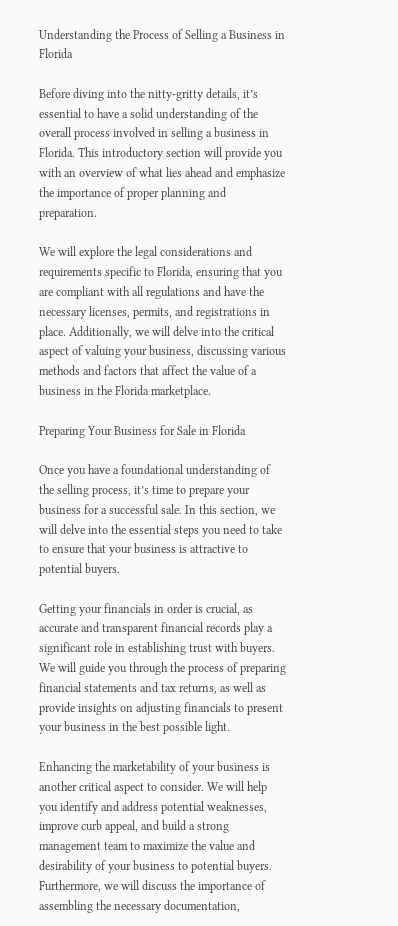Understanding the Process of Selling a Business in Florida

Before diving into the nitty-gritty details, it’s essential to have a solid understanding of the overall process involved in selling a business in Florida. This introductory section will provide you with an overview of what lies ahead and emphasize the importance of proper planning and preparation.

We will explore the legal considerations and requirements specific to Florida, ensuring that you are compliant with all regulations and have the necessary licenses, permits, and registrations in place. Additionally, we will delve into the critical aspect of valuing your business, discussing various methods and factors that affect the value of a business in the Florida marketplace.

Preparing Your Business for Sale in Florida

Once you have a foundational understanding of the selling process, it’s time to prepare your business for a successful sale. In this section, we will delve into the essential steps you need to take to ensure that your business is attractive to potential buyers.

Getting your financials in order is crucial, as accurate and transparent financial records play a significant role in establishing trust with buyers. We will guide you through the process of preparing financial statements and tax returns, as well as provide insights on adjusting financials to present your business in the best possible light.

Enhancing the marketability of your business is another critical aspect to consider. We will help you identify and address potential weaknesses, improve curb appeal, and build a strong management team to maximize the value and desirability of your business to potential buyers. Furthermore, we will discuss the importance of assembling the necessary documentation,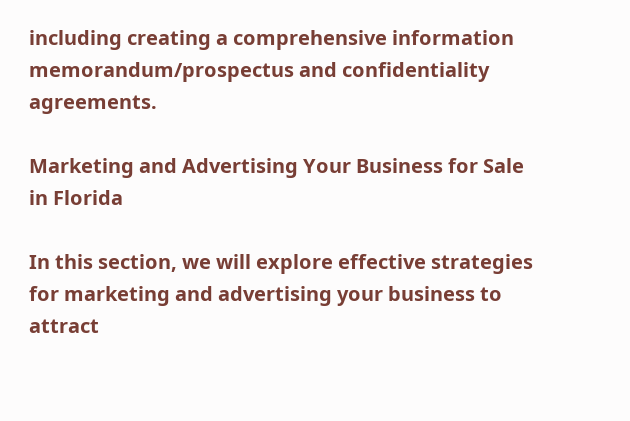including creating a comprehensive information memorandum/prospectus and confidentiality agreements.

Marketing and Advertising Your Business for Sale in Florida

In this section, we will explore effective strategies for marketing and advertising your business to attract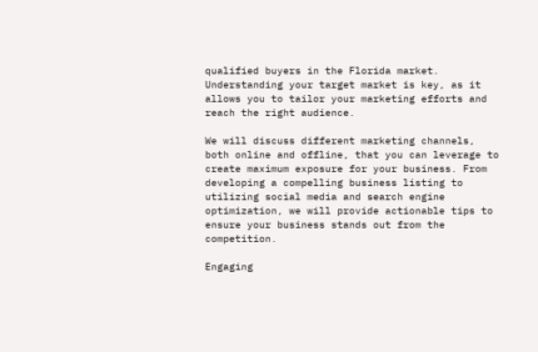qualified buyers in the Florida market. Understanding your target market is key, as it allows you to tailor your marketing efforts and reach the right audience.

We will discuss different marketing channels, both online and offline, that you can leverage to create maximum exposure for your business. From developing a compelling business listing to utilizing social media and search engine optimization, we will provide actionable tips to ensure your business stands out from the competition.

Engaging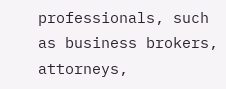professionals, such as business brokers, attorneys,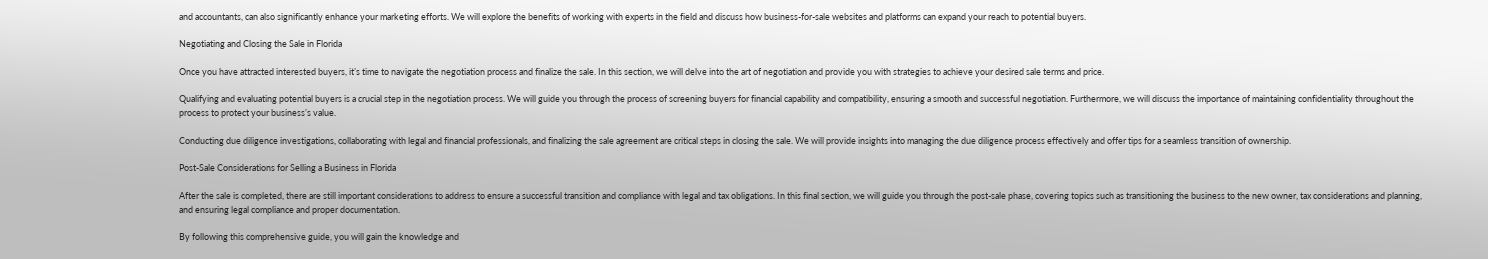and accountants, can also significantly enhance your marketing efforts. We will explore the benefits of working with experts in the field and discuss how business-for-sale websites and platforms can expand your reach to potential buyers.

Negotiating and Closing the Sale in Florida

Once you have attracted interested buyers, it’s time to navigate the negotiation process and finalize the sale. In this section, we will delve into the art of negotiation and provide you with strategies to achieve your desired sale terms and price.

Qualifying and evaluating potential buyers is a crucial step in the negotiation process. We will guide you through the process of screening buyers for financial capability and compatibility, ensuring a smooth and successful negotiation. Furthermore, we will discuss the importance of maintaining confidentiality throughout the process to protect your business’s value.

Conducting due diligence investigations, collaborating with legal and financial professionals, and finalizing the sale agreement are critical steps in closing the sale. We will provide insights into managing the due diligence process effectively and offer tips for a seamless transition of ownership.

Post-Sale Considerations for Selling a Business in Florida

After the sale is completed, there are still important considerations to address to ensure a successful transition and compliance with legal and tax obligations. In this final section, we will guide you through the post-sale phase, covering topics such as transitioning the business to the new owner, tax considerations and planning, and ensuring legal compliance and proper documentation.

By following this comprehensive guide, you will gain the knowledge and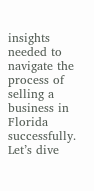insights needed to navigate the process of selling a business in Florida successfully. Let’s dive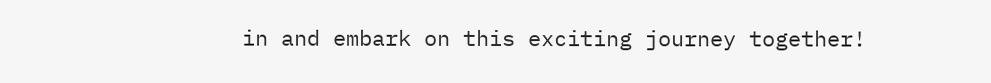in and embark on this exciting journey together!